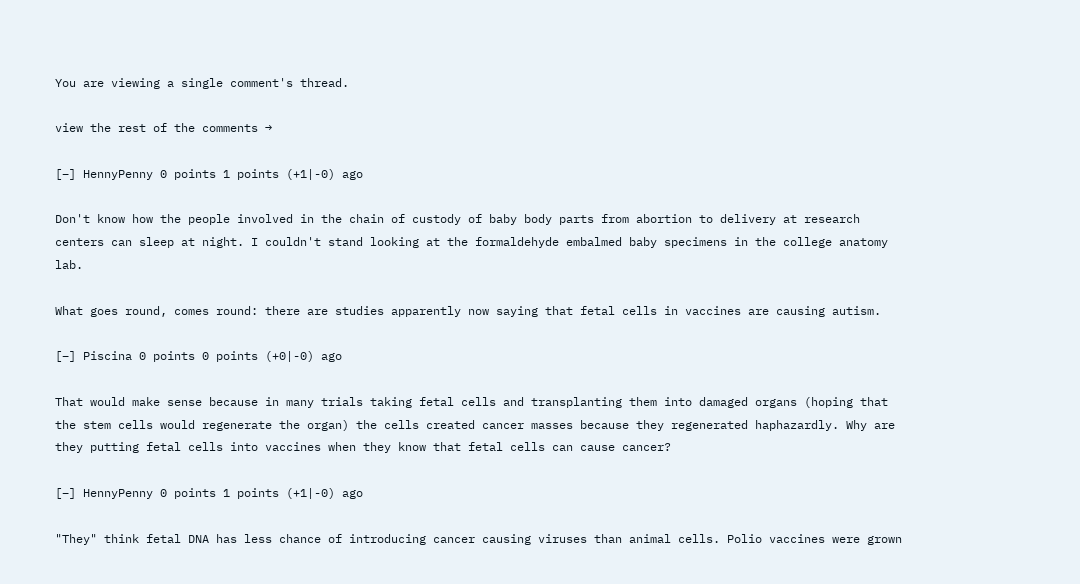You are viewing a single comment's thread.

view the rest of the comments →

[–] HennyPenny 0 points 1 points (+1|-0) ago

Don't know how the people involved in the chain of custody of baby body parts from abortion to delivery at research centers can sleep at night. I couldn't stand looking at the formaldehyde embalmed baby specimens in the college anatomy lab.

What goes round, comes round: there are studies apparently now saying that fetal cells in vaccines are causing autism.

[–] Piscina 0 points 0 points (+0|-0) ago

That would make sense because in many trials taking fetal cells and transplanting them into damaged organs (hoping that the stem cells would regenerate the organ) the cells created cancer masses because they regenerated haphazardly. Why are they putting fetal cells into vaccines when they know that fetal cells can cause cancer?

[–] HennyPenny 0 points 1 points (+1|-0) ago

"They" think fetal DNA has less chance of introducing cancer causing viruses than animal cells. Polio vaccines were grown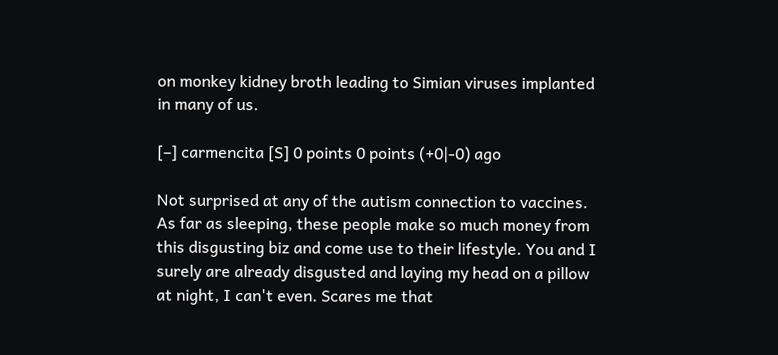on monkey kidney broth leading to Simian viruses implanted in many of us.

[–] carmencita [S] 0 points 0 points (+0|-0) ago

Not surprised at any of the autism connection to vaccines. As far as sleeping, these people make so much money from this disgusting biz and come use to their lifestyle. You and I surely are already disgusted and laying my head on a pillow at night, I can't even. Scares me that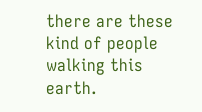there are these kind of people walking this earth.